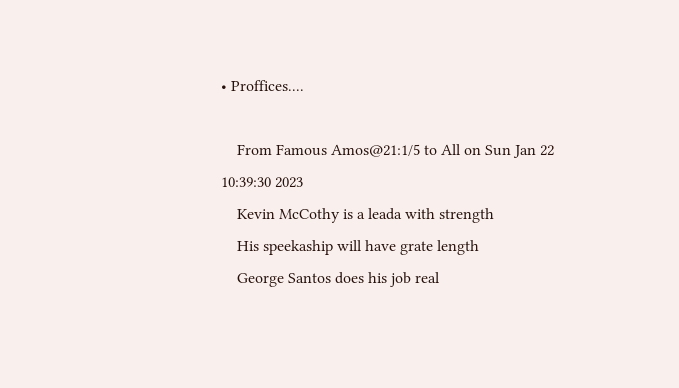• Proffices....

    From Famous Amos@21:1/5 to All on Sun Jan 22 10:39:30 2023
    Kevin McCothy is a leada with strength
    His speekaship will have grate length
    George Santos does his job real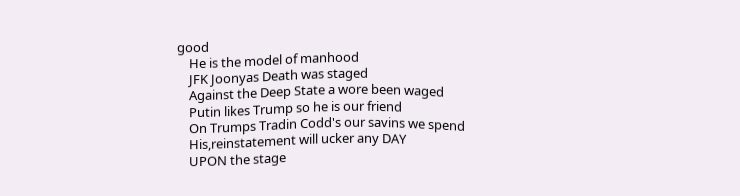good
    He is the model of manhood
    JFK Joonyas Death was staged
    Against the Deep State a wore been waged
    Putin likes Trump so he is our friend
    On Trumps Tradin Codd's our savins we spend
    His,reinstatement will ucker any DAY
    UPON the stage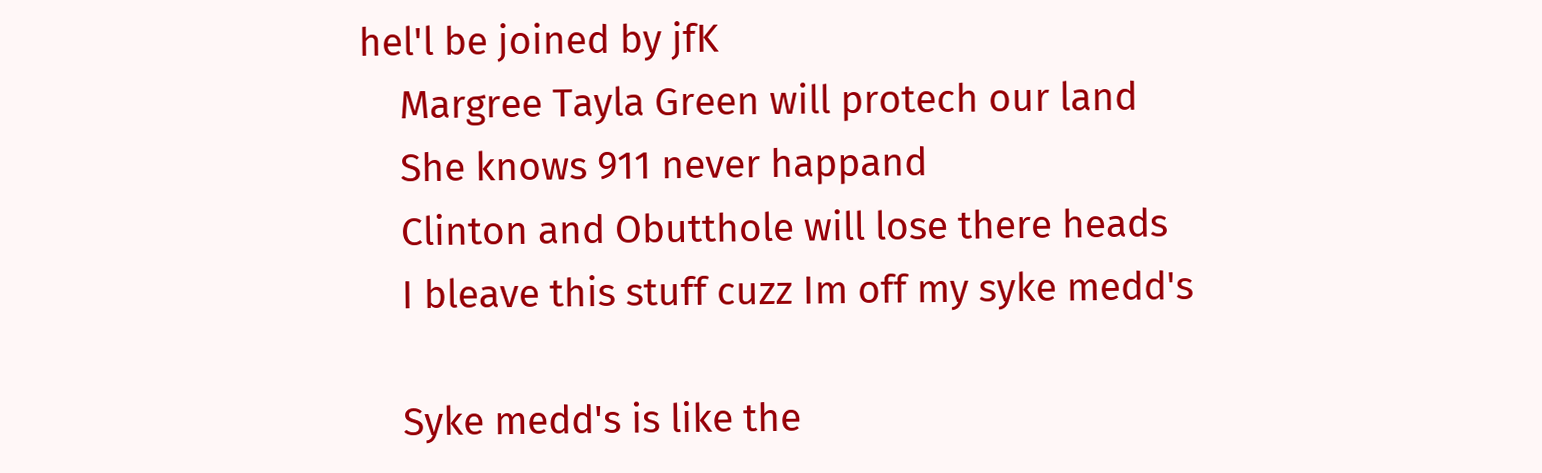hel'l be joined by jfK
    Margree Tayla Green will protech our land
    She knows 911 never happand
    Clinton and Obutthole will lose there heads
    I bleave this stuff cuzz Im off my syke medd's

    Syke medd's is like the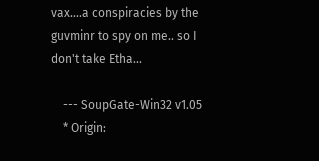vax....a conspiracies by the guvminr to spy on me.. so I don't take Etha...

    --- SoupGate-Win32 v1.05
    * Origin: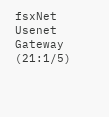fsxNet Usenet Gateway (21:1/5)